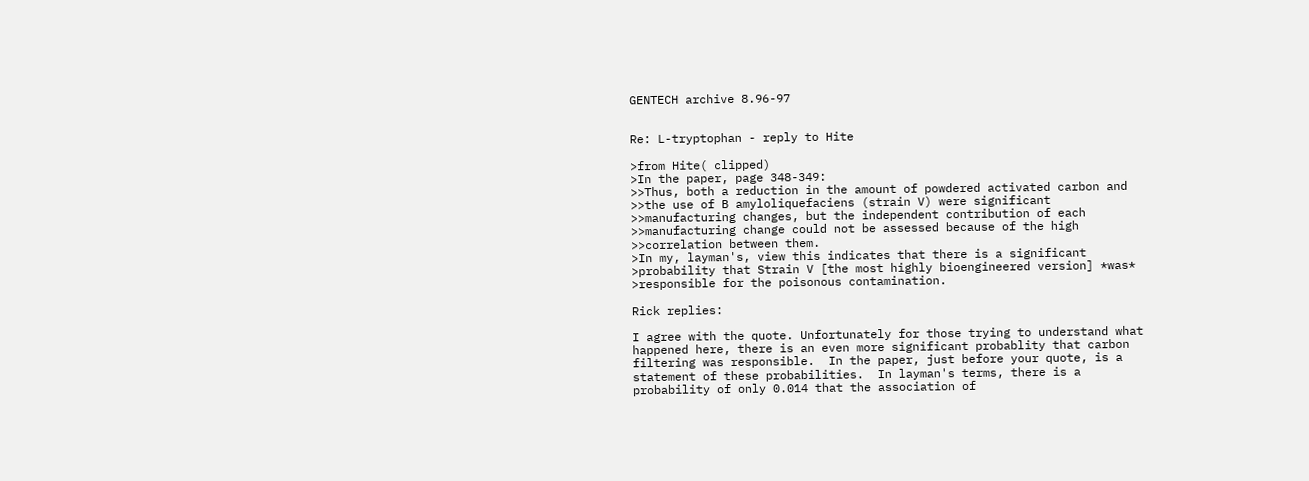GENTECH archive 8.96-97


Re: L-tryptophan - reply to Hite

>from Hite( clipped)
>In the paper, page 348-349:
>>Thus, both a reduction in the amount of powdered activated carbon and
>>the use of B amyloliquefaciens (strain V) were significant
>>manufacturing changes, but the independent contribution of each
>>manufacturing change could not be assessed because of the high
>>correlation between them.
>In my, layman's, view this indicates that there is a significant
>probability that Strain V [the most highly bioengineered version] *was*
>responsible for the poisonous contamination.

Rick replies:

I agree with the quote. Unfortunately for those trying to understand what
happened here, there is an even more significant probablity that carbon
filtering was responsible.  In the paper, just before your quote, is a
statement of these probabilities.  In layman's terms, there is a
probability of only 0.014 that the association of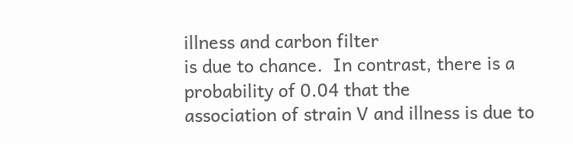illness and carbon filter
is due to chance.  In contrast, there is a probability of 0.04 that the
association of strain V and illness is due to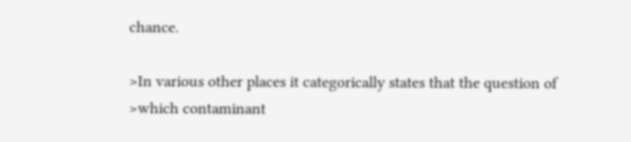chance.

>In various other places it categorically states that the question of
>which contaminant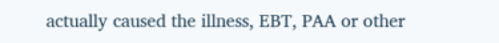actually caused the illness, EBT, PAA or other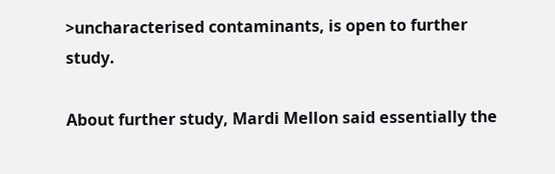>uncharacterised contaminants, is open to further study.

About further study, Mardi Mellon said essentially the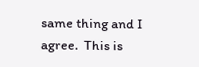same thing and I
agree.  This is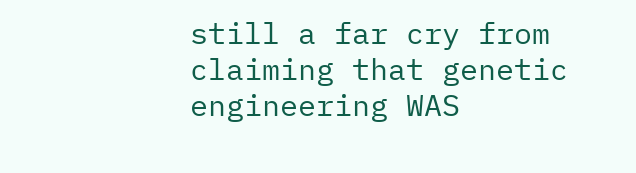still a far cry from claiming that genetic engineering WAS